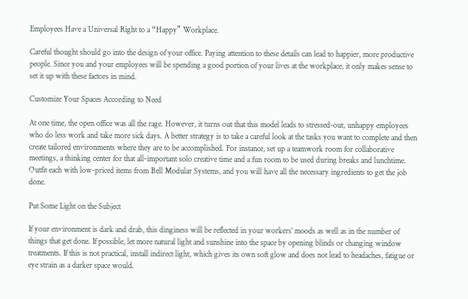Employees Have a Universal Right to a “Happy” Workplace.

Careful thought should go into the design of your office. Paying attention to these details can lead to happier, more productive people. Since you and your employees will be spending a good portion of your lives at the workplace, it only makes sense to set it up with these factors in mind.

Customize Your Spaces According to Need

At one time, the open office was all the rage. However, it turns out that this model leads to stressed-out, unhappy employees who do less work and take more sick days. A better strategy is to take a careful look at the tasks you want to complete and then create tailored environments where they are to be accomplished. For instance, set up a teamwork room for collaborative meetings, a thinking center for that all-important solo creative time and a fun room to be used during breaks and lunchtime. Outfit each with low-priced items from Bell Modular Systems, and you will have all the necessary ingredients to get the job done.

Put Some Light on the Subject

If your environment is dark and drab, this dinginess will be reflected in your workers’ moods as well as in the number of things that get done. If possible, let more natural light and sunshine into the space by opening blinds or changing window treatments. If this is not practical, install indirect light, which gives its own soft glow and does not lead to headaches, fatigue or eye strain as a darker space would.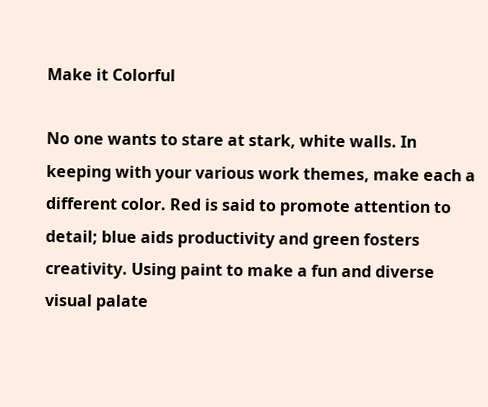Make it Colorful

No one wants to stare at stark, white walls. In keeping with your various work themes, make each a different color. Red is said to promote attention to detail; blue aids productivity and green fosters creativity. Using paint to make a fun and diverse visual palate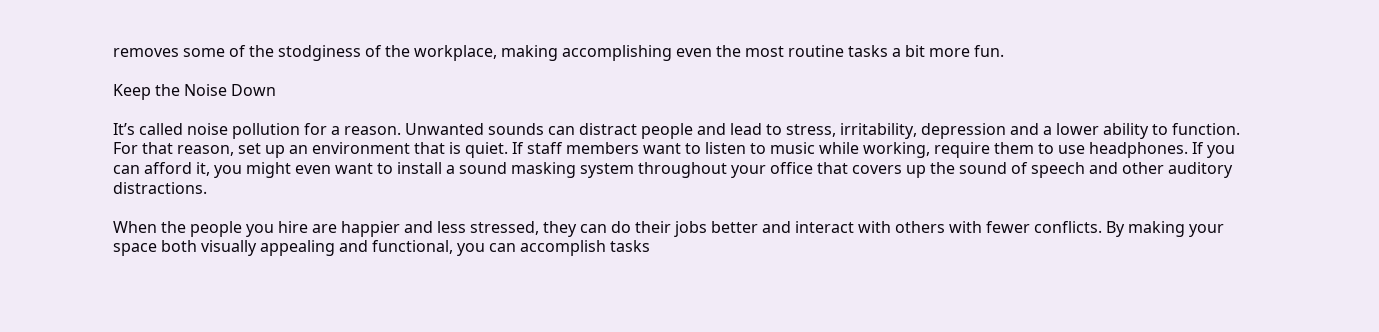removes some of the stodginess of the workplace, making accomplishing even the most routine tasks a bit more fun.

Keep the Noise Down

It’s called noise pollution for a reason. Unwanted sounds can distract people and lead to stress, irritability, depression and a lower ability to function. For that reason, set up an environment that is quiet. If staff members want to listen to music while working, require them to use headphones. If you can afford it, you might even want to install a sound masking system throughout your office that covers up the sound of speech and other auditory distractions.

When the people you hire are happier and less stressed, they can do their jobs better and interact with others with fewer conflicts. By making your space both visually appealing and functional, you can accomplish tasks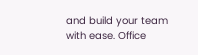and build your team with ease. Office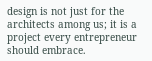design is not just for the architects among us; it is a project every entrepreneur should embrace.